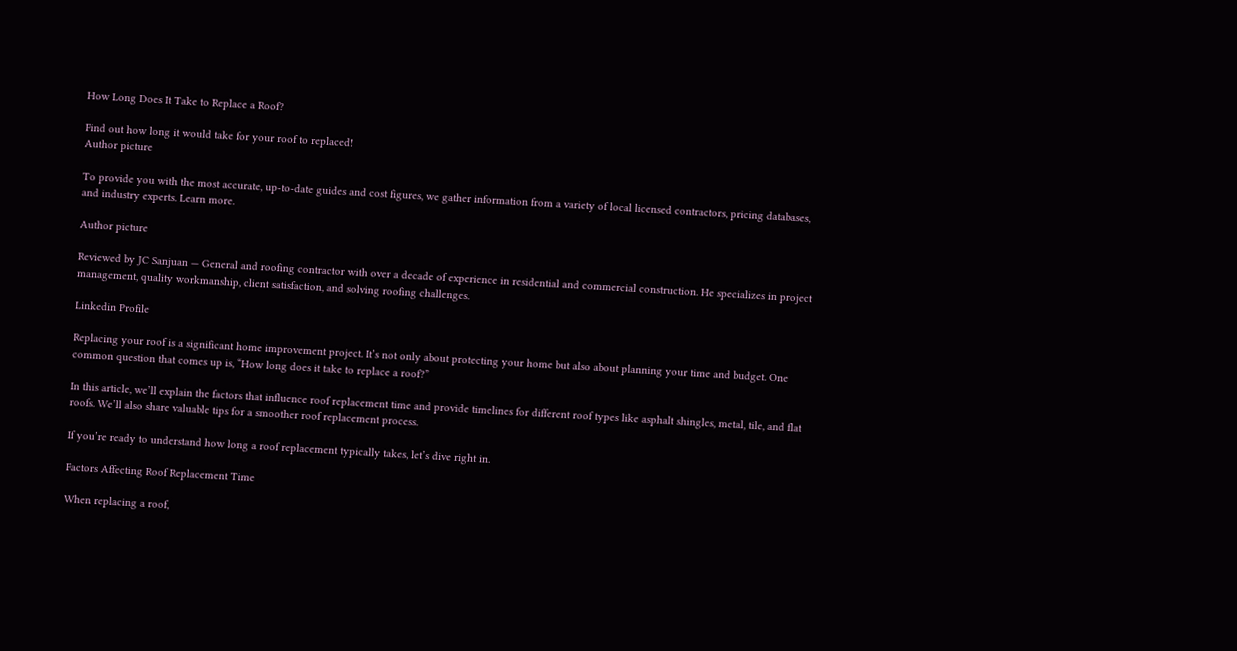How Long Does It Take to Replace a Roof?

Find out how long it would take for your roof to replaced!
Author picture

To provide you with the most accurate, up-to-date guides and cost figures, we gather information from a variety of local licensed contractors, pricing databases, and industry experts. Learn more.

Author picture

Reviewed by JC Sanjuan — General and roofing contractor with over a decade of experience in residential and commercial construction. He specializes in project management, quality workmanship, client satisfaction, and solving roofing challenges.

Linkedin Profile

Replacing your roof is a significant home improvement project. It’s not only about protecting your home but also about planning your time and budget. One common question that comes up is, “How long does it take to replace a roof?”

In this article, we’ll explain the factors that influence roof replacement time and provide timelines for different roof types like asphalt shingles, metal, tile, and flat roofs. We’ll also share valuable tips for a smoother roof replacement process.

If you’re ready to understand how long a roof replacement typically takes, let’s dive right in.

Factors Affecting Roof Replacement Time

When replacing a roof,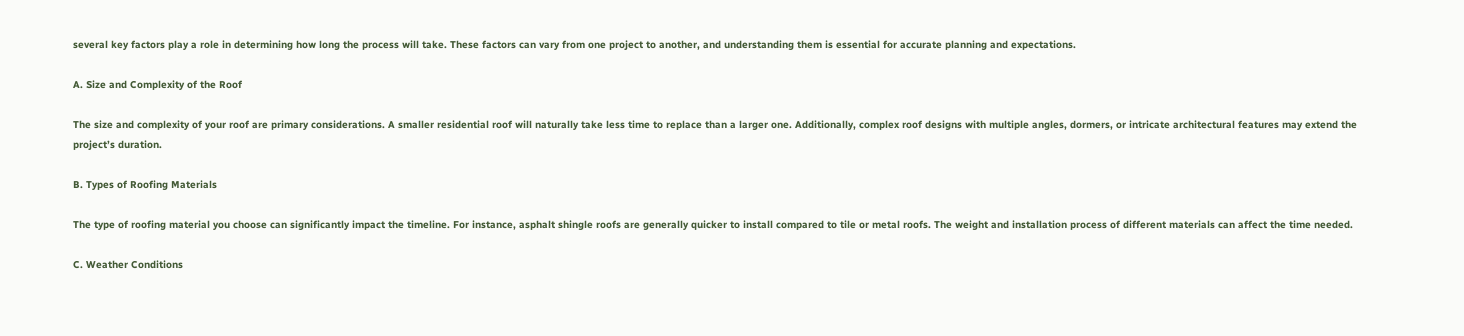several key factors play a role in determining how long the process will take. These factors can vary from one project to another, and understanding them is essential for accurate planning and expectations.

A. Size and Complexity of the Roof

The size and complexity of your roof are primary considerations. A smaller residential roof will naturally take less time to replace than a larger one. Additionally, complex roof designs with multiple angles, dormers, or intricate architectural features may extend the project’s duration.

B. Types of Roofing Materials

The type of roofing material you choose can significantly impact the timeline. For instance, asphalt shingle roofs are generally quicker to install compared to tile or metal roofs. The weight and installation process of different materials can affect the time needed.

C. Weather Conditions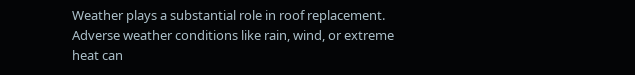Weather plays a substantial role in roof replacement. Adverse weather conditions like rain, wind, or extreme heat can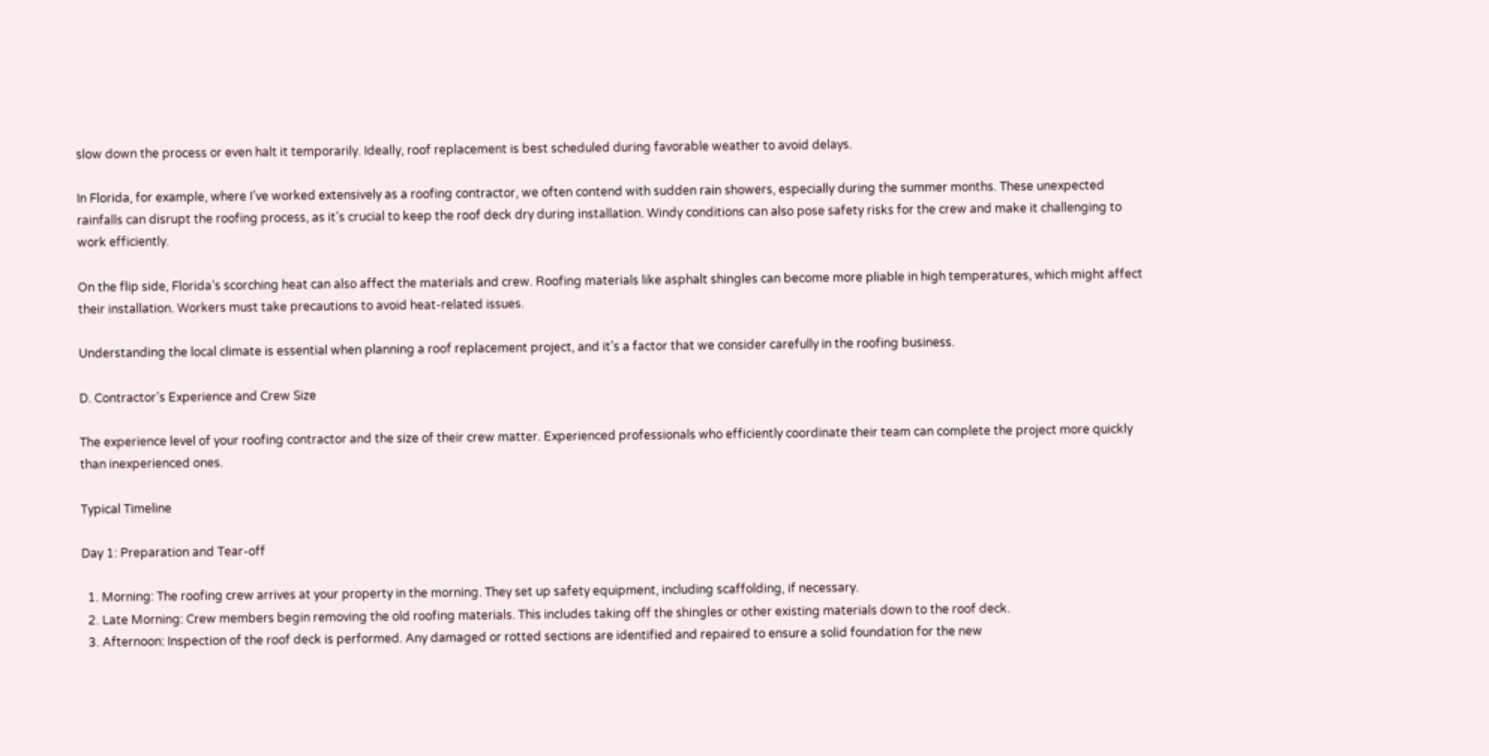slow down the process or even halt it temporarily. Ideally, roof replacement is best scheduled during favorable weather to avoid delays.

In Florida, for example, where I’ve worked extensively as a roofing contractor, we often contend with sudden rain showers, especially during the summer months. These unexpected rainfalls can disrupt the roofing process, as it’s crucial to keep the roof deck dry during installation. Windy conditions can also pose safety risks for the crew and make it challenging to work efficiently.

On the flip side, Florida’s scorching heat can also affect the materials and crew. Roofing materials like asphalt shingles can become more pliable in high temperatures, which might affect their installation. Workers must take precautions to avoid heat-related issues.

Understanding the local climate is essential when planning a roof replacement project, and it’s a factor that we consider carefully in the roofing business.

D. Contractor’s Experience and Crew Size

The experience level of your roofing contractor and the size of their crew matter. Experienced professionals who efficiently coordinate their team can complete the project more quickly than inexperienced ones.

Typical Timeline

Day 1: Preparation and Tear-off

  1. Morning: The roofing crew arrives at your property in the morning. They set up safety equipment, including scaffolding, if necessary.
  2. Late Morning: Crew members begin removing the old roofing materials. This includes taking off the shingles or other existing materials down to the roof deck.
  3. Afternoon: Inspection of the roof deck is performed. Any damaged or rotted sections are identified and repaired to ensure a solid foundation for the new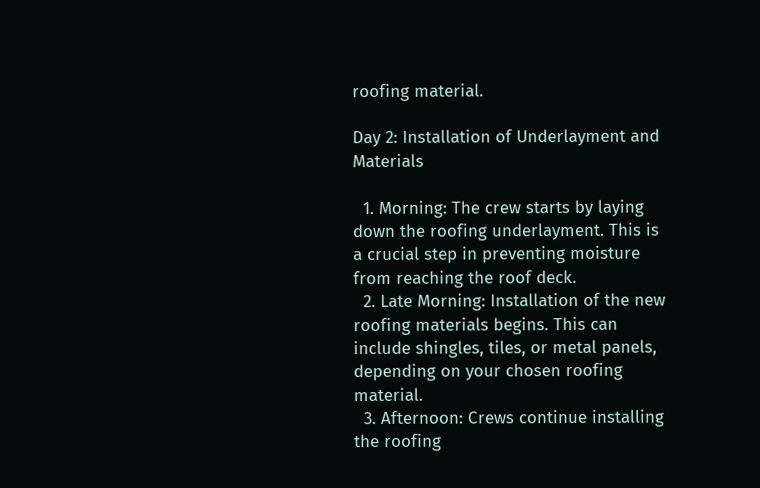roofing material.

Day 2: Installation of Underlayment and Materials

  1. Morning: The crew starts by laying down the roofing underlayment. This is a crucial step in preventing moisture from reaching the roof deck.
  2. Late Morning: Installation of the new roofing materials begins. This can include shingles, tiles, or metal panels, depending on your chosen roofing material.
  3. Afternoon: Crews continue installing the roofing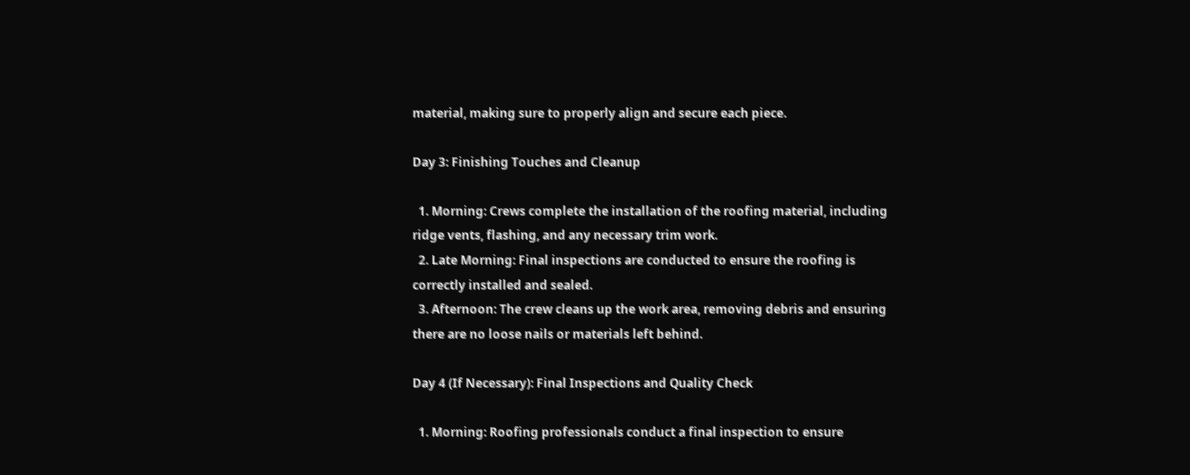material, making sure to properly align and secure each piece.

Day 3: Finishing Touches and Cleanup

  1. Morning: Crews complete the installation of the roofing material, including ridge vents, flashing, and any necessary trim work.
  2. Late Morning: Final inspections are conducted to ensure the roofing is correctly installed and sealed.
  3. Afternoon: The crew cleans up the work area, removing debris and ensuring there are no loose nails or materials left behind.

Day 4 (If Necessary): Final Inspections and Quality Check

  1. Morning: Roofing professionals conduct a final inspection to ensure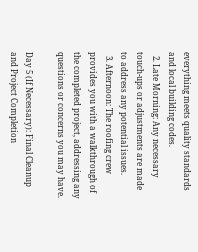everything meets quality standards and local building codes.
  2. Late Morning: Any necessary touch-ups or adjustments are made to address any potential issues.
  3. Afternoon: The roofing crew provides you with a walkthrough of the completed project, addressing any questions or concerns you may have.

Day 5 (If Necessary): Final Cleanup and Project Completion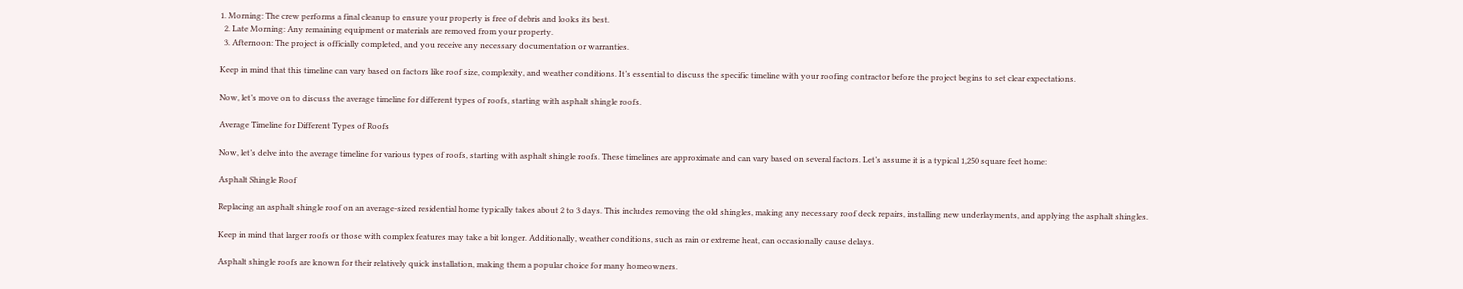1. Morning: The crew performs a final cleanup to ensure your property is free of debris and looks its best.
  2. Late Morning: Any remaining equipment or materials are removed from your property.
  3. Afternoon: The project is officially completed, and you receive any necessary documentation or warranties.

Keep in mind that this timeline can vary based on factors like roof size, complexity, and weather conditions. It’s essential to discuss the specific timeline with your roofing contractor before the project begins to set clear expectations.

Now, let’s move on to discuss the average timeline for different types of roofs, starting with asphalt shingle roofs.

Average Timeline for Different Types of Roofs

Now, let’s delve into the average timeline for various types of roofs, starting with asphalt shingle roofs. These timelines are approximate and can vary based on several factors. Let’s assume it is a typical 1,250 square feet home:

Asphalt Shingle Roof

Replacing an asphalt shingle roof on an average-sized residential home typically takes about 2 to 3 days. This includes removing the old shingles, making any necessary roof deck repairs, installing new underlayments, and applying the asphalt shingles.

Keep in mind that larger roofs or those with complex features may take a bit longer. Additionally, weather conditions, such as rain or extreme heat, can occasionally cause delays.

Asphalt shingle roofs are known for their relatively quick installation, making them a popular choice for many homeowners.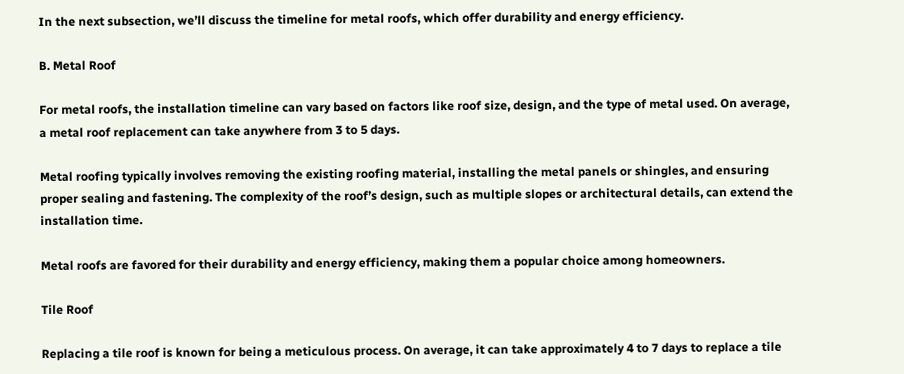In the next subsection, we’ll discuss the timeline for metal roofs, which offer durability and energy efficiency.

B. Metal Roof

For metal roofs, the installation timeline can vary based on factors like roof size, design, and the type of metal used. On average, a metal roof replacement can take anywhere from 3 to 5 days.

Metal roofing typically involves removing the existing roofing material, installing the metal panels or shingles, and ensuring proper sealing and fastening. The complexity of the roof’s design, such as multiple slopes or architectural details, can extend the installation time.

Metal roofs are favored for their durability and energy efficiency, making them a popular choice among homeowners.

Tile Roof

Replacing a tile roof is known for being a meticulous process. On average, it can take approximately 4 to 7 days to replace a tile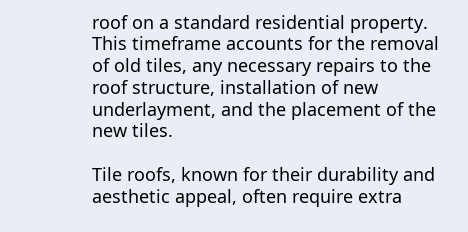roof on a standard residential property. This timeframe accounts for the removal of old tiles, any necessary repairs to the roof structure, installation of new underlayment, and the placement of the new tiles.

Tile roofs, known for their durability and aesthetic appeal, often require extra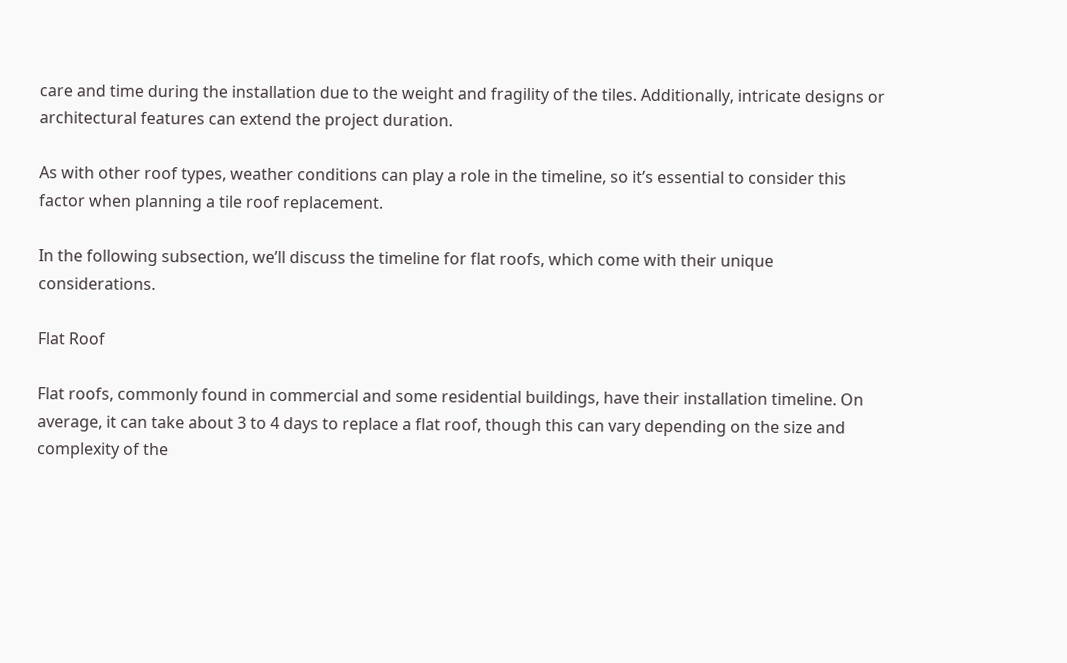care and time during the installation due to the weight and fragility of the tiles. Additionally, intricate designs or architectural features can extend the project duration.

As with other roof types, weather conditions can play a role in the timeline, so it’s essential to consider this factor when planning a tile roof replacement.

In the following subsection, we’ll discuss the timeline for flat roofs, which come with their unique considerations.

Flat Roof

Flat roofs, commonly found in commercial and some residential buildings, have their installation timeline. On average, it can take about 3 to 4 days to replace a flat roof, though this can vary depending on the size and complexity of the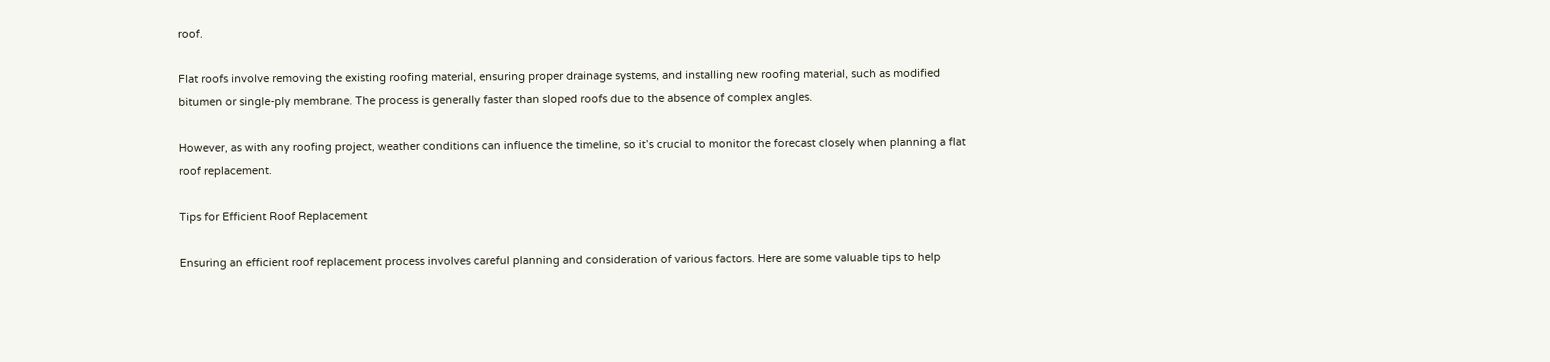roof.

Flat roofs involve removing the existing roofing material, ensuring proper drainage systems, and installing new roofing material, such as modified bitumen or single-ply membrane. The process is generally faster than sloped roofs due to the absence of complex angles.

However, as with any roofing project, weather conditions can influence the timeline, so it’s crucial to monitor the forecast closely when planning a flat roof replacement.

Tips for Efficient Roof Replacement

Ensuring an efficient roof replacement process involves careful planning and consideration of various factors. Here are some valuable tips to help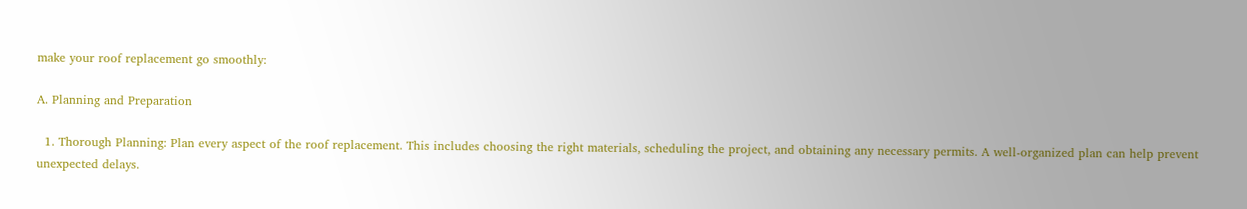make your roof replacement go smoothly:

A. Planning and Preparation

  1. Thorough Planning: Plan every aspect of the roof replacement. This includes choosing the right materials, scheduling the project, and obtaining any necessary permits. A well-organized plan can help prevent unexpected delays.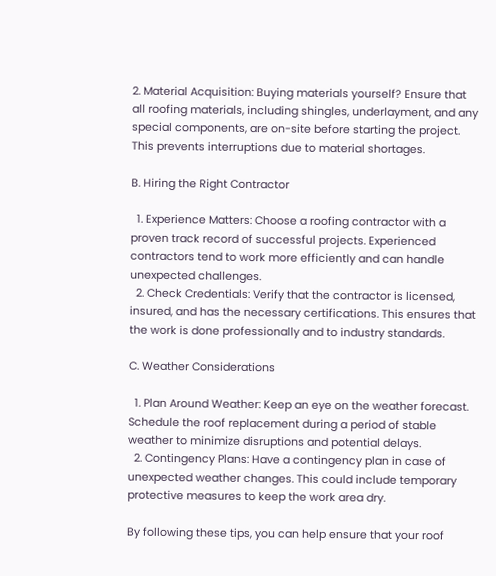2. Material Acquisition: Buying materials yourself? Ensure that all roofing materials, including shingles, underlayment, and any special components, are on-site before starting the project. This prevents interruptions due to material shortages.

B. Hiring the Right Contractor

  1. Experience Matters: Choose a roofing contractor with a proven track record of successful projects. Experienced contractors tend to work more efficiently and can handle unexpected challenges.
  2. Check Credentials: Verify that the contractor is licensed, insured, and has the necessary certifications. This ensures that the work is done professionally and to industry standards.

C. Weather Considerations

  1. Plan Around Weather: Keep an eye on the weather forecast. Schedule the roof replacement during a period of stable weather to minimize disruptions and potential delays.
  2. Contingency Plans: Have a contingency plan in case of unexpected weather changes. This could include temporary protective measures to keep the work area dry.

By following these tips, you can help ensure that your roof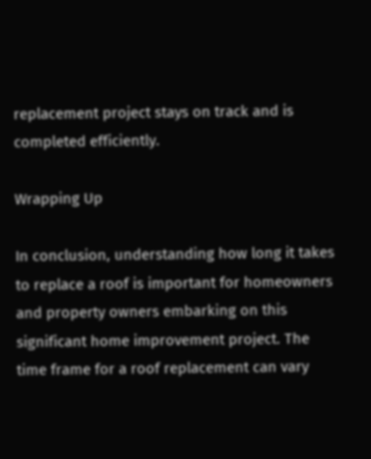replacement project stays on track and is completed efficiently.

Wrapping Up

In conclusion, understanding how long it takes to replace a roof is important for homeowners and property owners embarking on this significant home improvement project. The time frame for a roof replacement can vary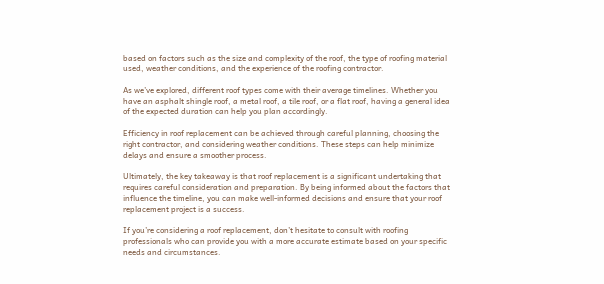based on factors such as the size and complexity of the roof, the type of roofing material used, weather conditions, and the experience of the roofing contractor.

As we’ve explored, different roof types come with their average timelines. Whether you have an asphalt shingle roof, a metal roof, a tile roof, or a flat roof, having a general idea of the expected duration can help you plan accordingly.

Efficiency in roof replacement can be achieved through careful planning, choosing the right contractor, and considering weather conditions. These steps can help minimize delays and ensure a smoother process.

Ultimately, the key takeaway is that roof replacement is a significant undertaking that requires careful consideration and preparation. By being informed about the factors that influence the timeline, you can make well-informed decisions and ensure that your roof replacement project is a success.

If you’re considering a roof replacement, don’t hesitate to consult with roofing professionals who can provide you with a more accurate estimate based on your specific needs and circumstances.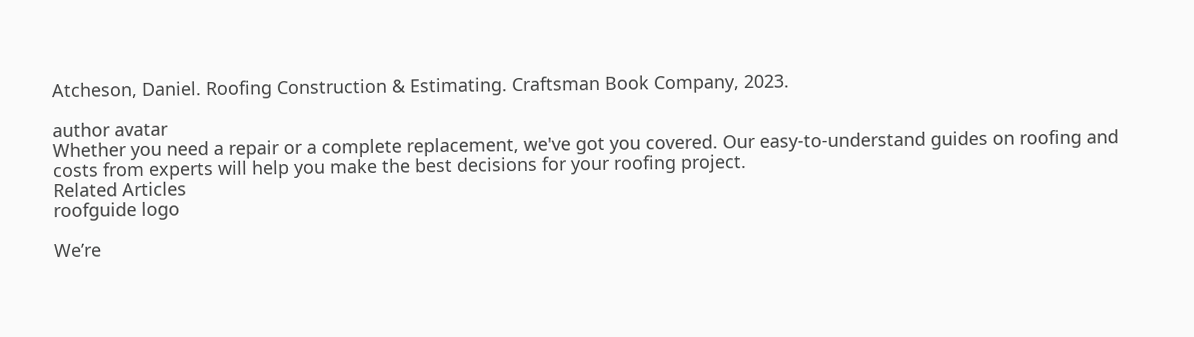Atcheson, Daniel. Roofing Construction & Estimating. Craftsman Book Company, 2023.

author avatar
Whether you need a repair or a complete replacement, we've got you covered. Our easy-to-understand guides on roofing and costs from experts will help you make the best decisions for your roofing project.
Related Articles
roofguide logo

We’re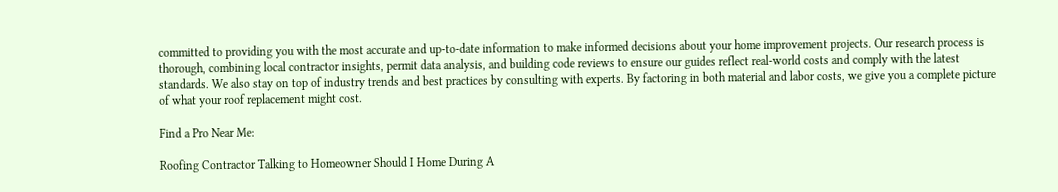committed to providing you with the most accurate and up-to-date information to make informed decisions about your home improvement projects. Our research process is thorough, combining local contractor insights, permit data analysis, and building code reviews to ensure our guides reflect real-world costs and comply with the latest standards. We also stay on top of industry trends and best practices by consulting with experts. By factoring in both material and labor costs, we give you a complete picture of what your roof replacement might cost.

Find a Pro Near Me:

Roofing Contractor Talking to Homeowner Should I Home During A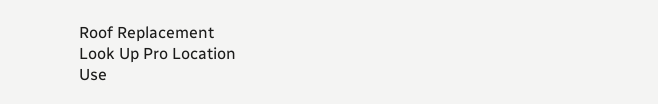Roof Replacement
Look Up Pro Location
Use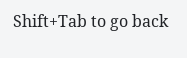Shift+Tab to go back